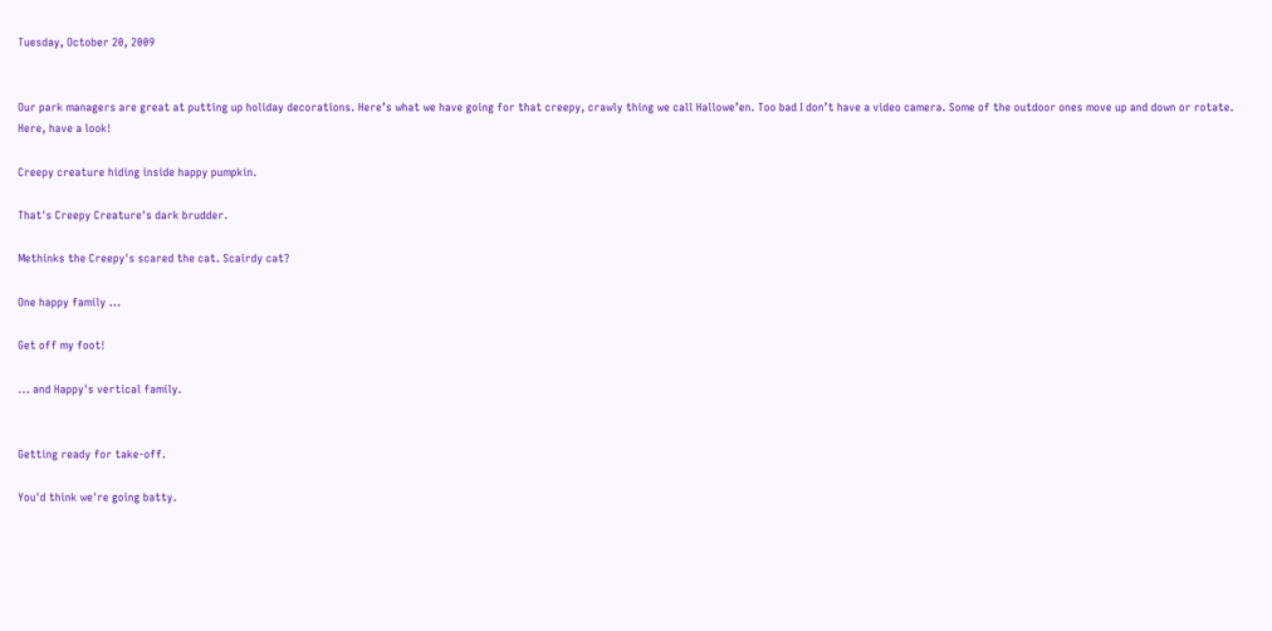Tuesday, October 20, 2009


Our park managers are great at putting up holiday decorations. Here’s what we have going for that creepy, crawly thing we call Hallowe’en. Too bad I don’t have a video camera. Some of the outdoor ones move up and down or rotate. Here, have a look!

Creepy creature hiding inside happy pumpkin.

That's Creepy Creature's dark brudder.

Methinks the Creepy's scared the cat. Scairdy cat?

One happy family ...

Get off my foot!

... and Happy's vertical family.


Getting ready for take-off.

You'd think we're going batty.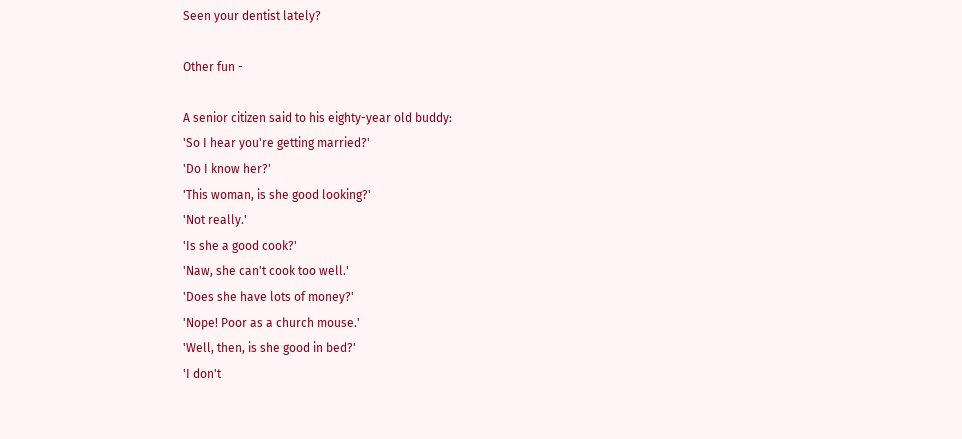Seen your dentist lately?

Other fun -

A senior citizen said to his eighty-year old buddy:
'So I hear you're getting married?'
'Do I know her?'
'This woman, is she good looking?'
'Not really.'
'Is she a good cook?'
'Naw, she can't cook too well.'
'Does she have lots of money?'
'Nope! Poor as a church mouse.'
'Well, then, is she good in bed?'
'I don't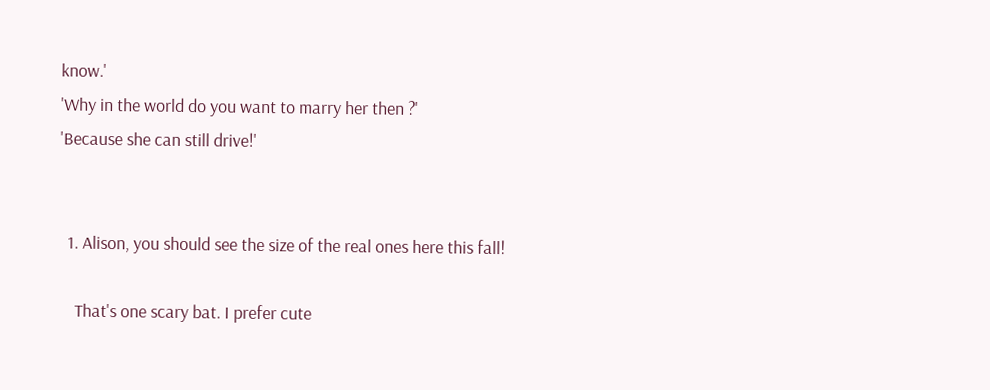know.'
'Why in the world do you want to marry her then ?'
'Because she can still drive!'


  1. Alison, you should see the size of the real ones here this fall!

    That's one scary bat. I prefer cute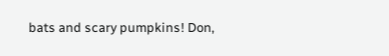bats and scary pumpkins! Don,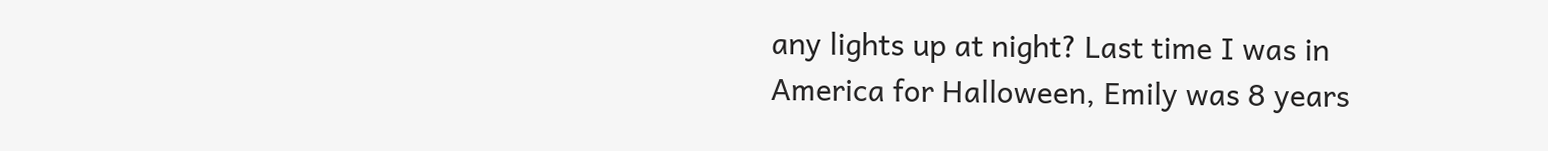any lights up at night? Last time I was in America for Halloween, Emily was 8 years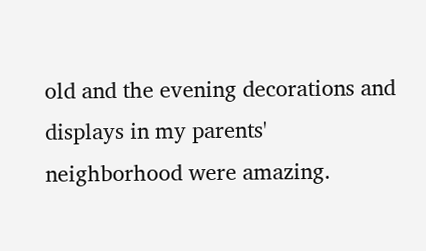old and the evening decorations and displays in my parents' neighborhood were amazing.